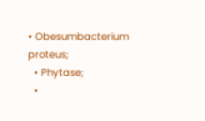• Obesumbacterium proteus;
  • Phytase;
  •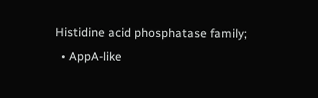Histidine acid phosphatase family;
  • AppA-like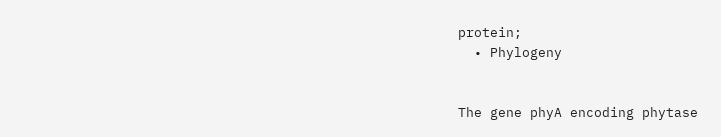protein;
  • Phylogeny


The gene phyA encoding phytase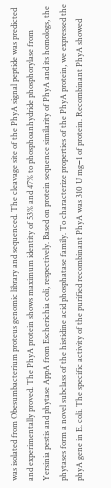was isolated from Obesumbacterium proteus genomic library and sequenced. The cleavage site of the PhyA signal peptide was predicted and experimentally proved. The PhyA protein shows maximum identity of 53% and 47% to phosphoanhydride phosphorylase from Yersinia pestis and phytase AppA from Escherichia coli, respectively. Based on protein sequence similarity of PhyA and its homologs, the phytases form a novel subclass of the histidine acid phosphatase family. To characterize properties of the PhyA protein, we expressed the phyA gene in E. coli. The specific activity of the purified recombinant PhyA was 310 U mg−1 of protein. Recombinant PhyA showed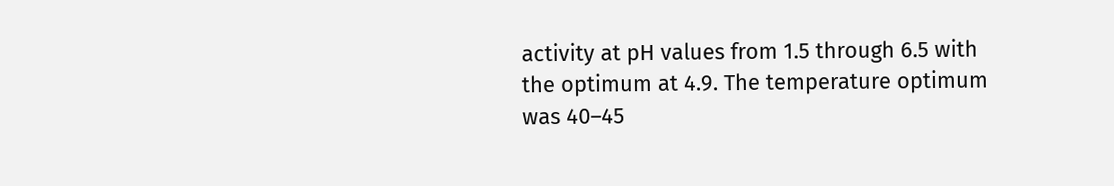activity at pH values from 1.5 through 6.5 with the optimum at 4.9. The temperature optimum was 40–45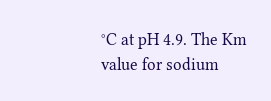°C at pH 4.9. The Km value for sodium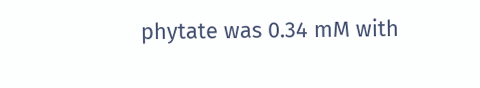phytate was 0.34 mM with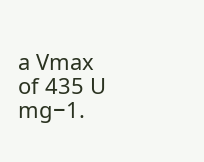a Vmax of 435 U mg−1.